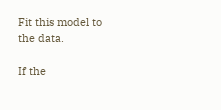Fit this model to the data.

If the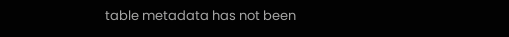table metadata has not been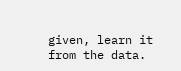given, learn it from the data.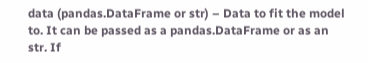data (pandas.DataFrame or str) – Data to fit the model to. It can be passed as a pandas.DataFrame or as an str. If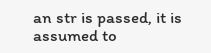an str is passed, it is assumed to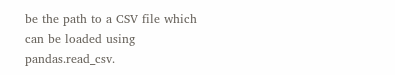be the path to a CSV file which can be loaded using pandas.read_csv.